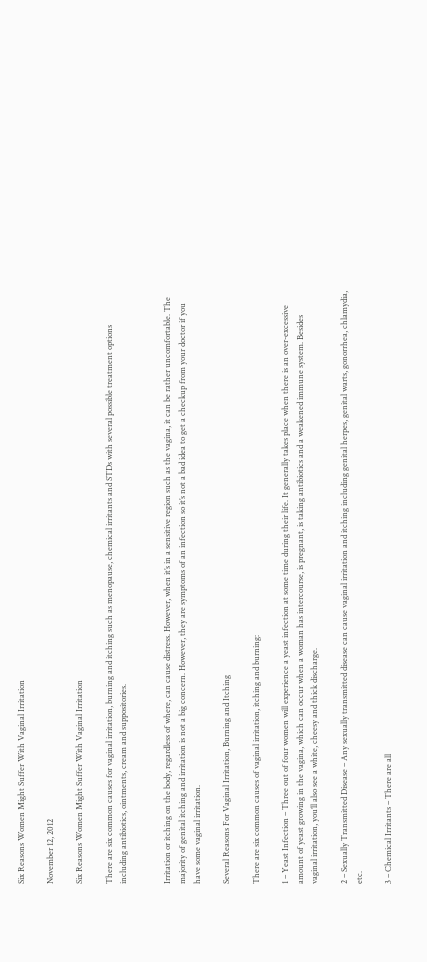Six Reasons Women Might Suffer With Vaginal Irritation

November 12, 2012

Six Reasons Women Might Suffer With Vaginal Irritation

There are six common causes for vaginal irritation, burning and itching such as menopause, chemical irritants and STDs with several possible treatment options including antibiotics, ointments, cream and suppositories.


Irritation or itching on the body, regardless of where, can cause distress. However, when it’s in a sensitive region such as the vagina, it can be rather uncomfortable. The majority of genital itching and irritation is not a big concern. However, they are symptoms of an infection so it’s not a bad idea to get a checkup from your doctor if you have some vaginal irritation.

Several Reasons For Vaginal Irritation, Burning and Itching

There are six common causes of vaginal irritation, itching and burning:

1 – Yeast Infection – Three out of four women will experience a yeast infection at some time during their life. It generally takes place when there is an over-excessive amount of yeast growing in the vagina, which can occur when a woman has intercourse, is pregnant, is taking antibiotics and a weakened immune system. Besides vaginal irritation, you’ll also see a white, cheesy and thick discharge.

2 – Sexually Transmitted Disease – Any sexually transmitted disease can cause vaginal irritation and itching including genital herpes, genital warts, gonorrhea, chlamydia, etc.

3 – Chemical Irritants – There are all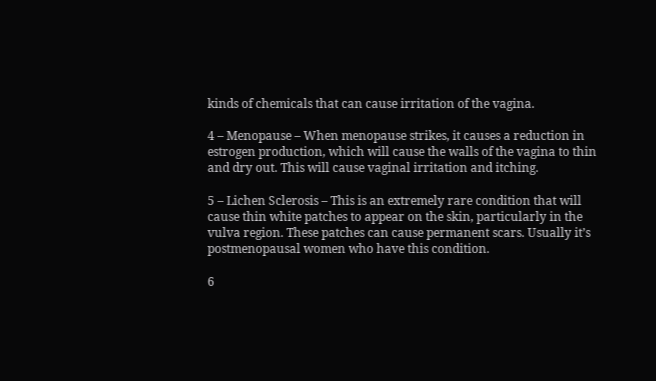kinds of chemicals that can cause irritation of the vagina.

4 – Menopause – When menopause strikes, it causes a reduction in estrogen production, which will cause the walls of the vagina to thin and dry out. This will cause vaginal irritation and itching.

5 – Lichen Sclerosis – This is an extremely rare condition that will cause thin white patches to appear on the skin, particularly in the vulva region. These patches can cause permanent scars. Usually it’s postmenopausal women who have this condition.

6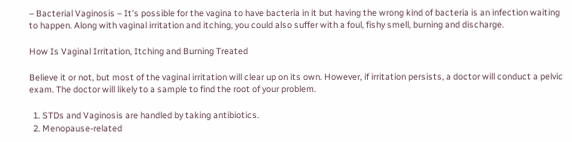– Bacterial Vaginosis – It’s possible for the vagina to have bacteria in it but having the wrong kind of bacteria is an infection waiting to happen. Along with vaginal irritation and itching, you could also suffer with a foul, fishy smell, burning and discharge.

How Is Vaginal Irritation, Itching and Burning Treated

Believe it or not, but most of the vaginal irritation will clear up on its own. However, if irritation persists, a doctor will conduct a pelvic exam. The doctor will likely to a sample to find the root of your problem.

  1. STDs and Vaginosis are handled by taking antibiotics.
  2. Menopause-related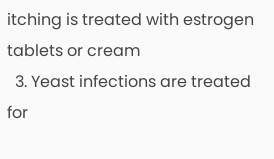itching is treated with estrogen tablets or cream
  3. Yeast infections are treated for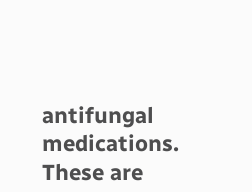antifungal medications. These are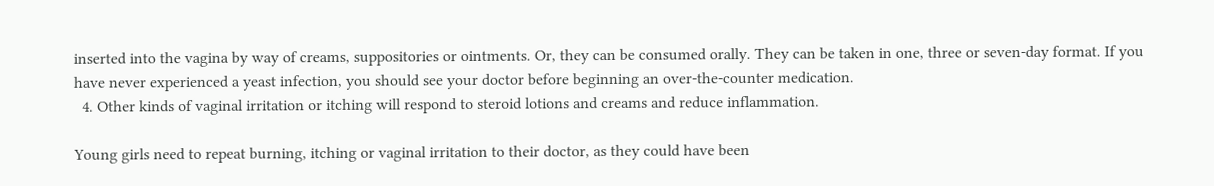inserted into the vagina by way of creams, suppositories or ointments. Or, they can be consumed orally. They can be taken in one, three or seven-day format. If you have never experienced a yeast infection, you should see your doctor before beginning an over-the-counter medication.
  4. Other kinds of vaginal irritation or itching will respond to steroid lotions and creams and reduce inflammation.

Young girls need to repeat burning, itching or vaginal irritation to their doctor, as they could have been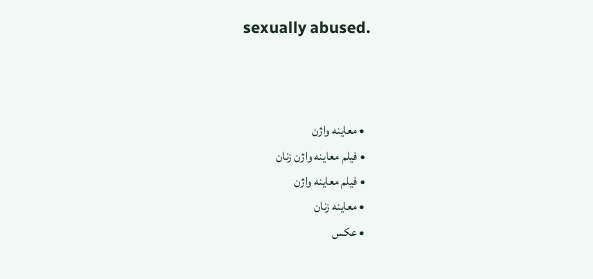sexually abused.



  • معاینه واژن
  • فیلم معاینه واژن زنان
  • فیلم معاینه واژن
  • معاینه زنان
  • عکس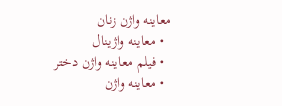معاینه واژن زنان
  • معاینه واژینال
  • فیلم معاینه واژن دختر
  • معاینه واژن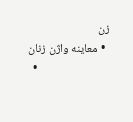زن
  • معاینه واژن زنان
  •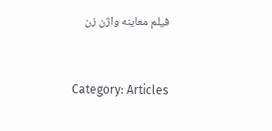فیلم معاینه واژن زن


Category: Articles